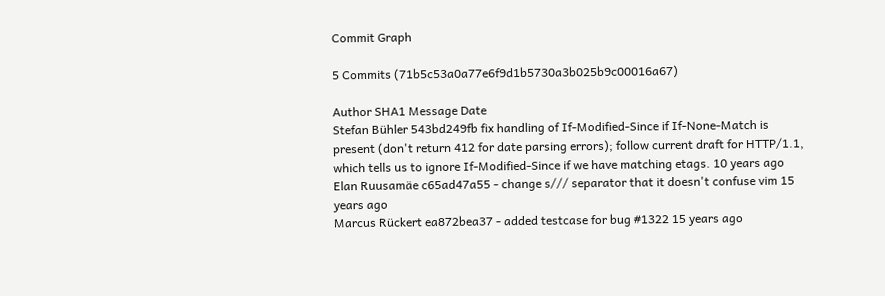Commit Graph

5 Commits (71b5c53a0a77e6f9d1b5730a3b025b9c00016a67)

Author SHA1 Message Date
Stefan Bühler 543bd249fb fix handling of If-Modified-Since if If-None-Match is present (don't return 412 for date parsing errors); follow current draft for HTTP/1.1, which tells us to ignore If-Modified-Since if we have matching etags. 10 years ago
Elan Ruusamäe c65ad47a55 - change s/// separator that it doesn't confuse vim 15 years ago
Marcus Rückert ea872bea37 - added testcase for bug #1322 15 years ago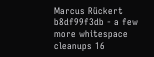Marcus Rückert b8df99f3db - a few more whitespace cleanups 16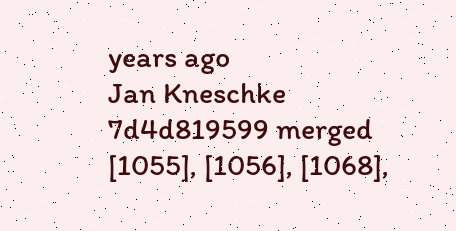years ago
Jan Kneschke 7d4d819599 merged [1055], [1056], [1068],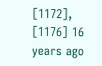[1172], [1176] 16 years ago